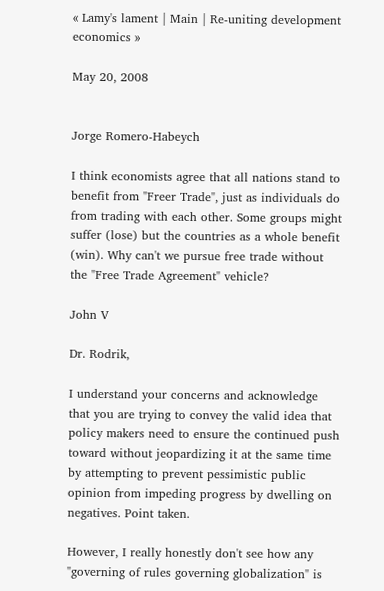« Lamy's lament | Main | Re-uniting development economics »

May 20, 2008


Jorge Romero-Habeych

I think economists agree that all nations stand to benefit from "Freer Trade", just as individuals do from trading with each other. Some groups might suffer (lose) but the countries as a whole benefit (win). Why can't we pursue free trade without the "Free Trade Agreement" vehicle?

John V

Dr. Rodrik,

I understand your concerns and acknowledge that you are trying to convey the valid idea that policy makers need to ensure the continued push toward without jeopardizing it at the same time by attempting to prevent pessimistic public opinion from impeding progress by dwelling on negatives. Point taken.

However, I really honestly don't see how any "governing of rules governing globalization" is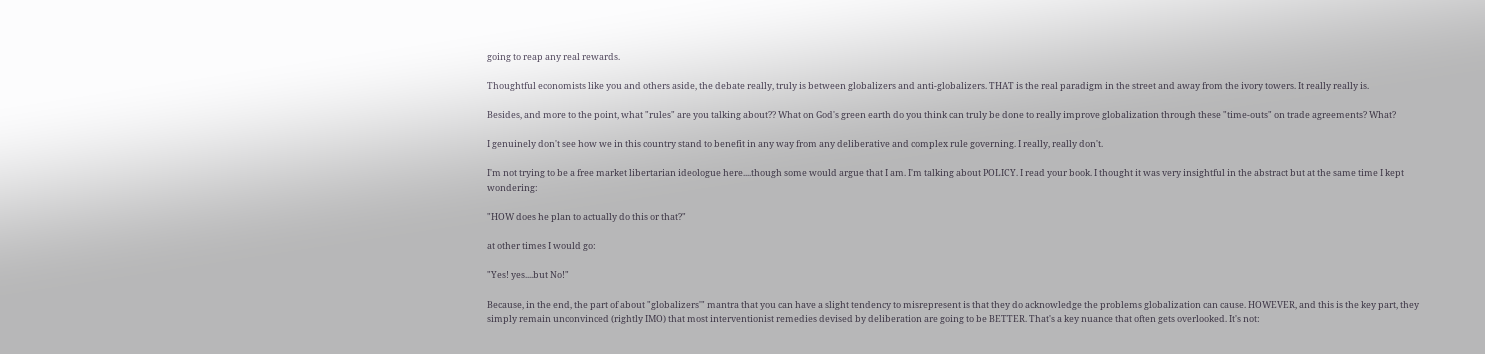going to reap any real rewards.

Thoughtful economists like you and others aside, the debate really, truly is between globalizers and anti-globalizers. THAT is the real paradigm in the street and away from the ivory towers. It really really is.

Besides, and more to the point, what "rules" are you talking about?? What on God's green earth do you think can truly be done to really improve globalization through these "time-outs" on trade agreements? What?

I genuinely don't see how we in this country stand to benefit in any way from any deliberative and complex rule governing. I really, really don't.

I'm not trying to be a free market libertarian ideologue here....though some would argue that I am. I'm talking about POLICY. I read your book. I thought it was very insightful in the abstract but at the same time I kept wondering:

"HOW does he plan to actually do this or that?"

at other times I would go:

"Yes! yes....but No!"

Because, in the end, the part of about "globalizers'" mantra that you can have a slight tendency to misrepresent is that they do acknowledge the problems globalization can cause. HOWEVER, and this is the key part, they simply remain unconvinced (rightly IMO) that most interventionist remedies devised by deliberation are going to be BETTER. That's a key nuance that often gets overlooked. It's not: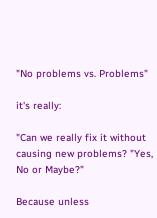"No problems vs. Problems"

it's really:

"Can we really fix it without causing new problems? "Yes, No or Maybe?"

Because unless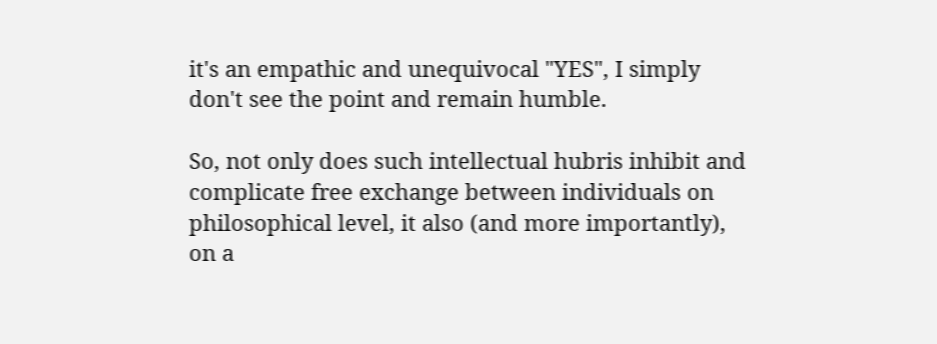it's an empathic and unequivocal "YES", I simply don't see the point and remain humble.

So, not only does such intellectual hubris inhibit and complicate free exchange between individuals on philosophical level, it also (and more importantly), on a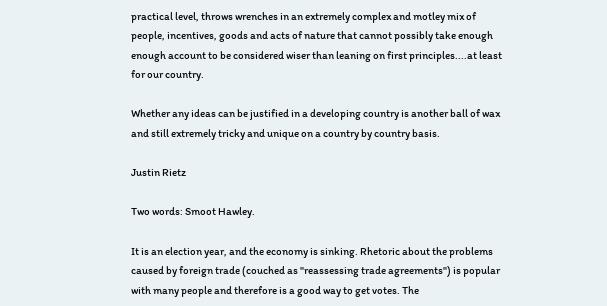practical level, throws wrenches in an extremely complex and motley mix of people, incentives, goods and acts of nature that cannot possibly take enough enough account to be considered wiser than leaning on first principles....at least for our country.

Whether any ideas can be justified in a developing country is another ball of wax and still extremely tricky and unique on a country by country basis.

Justin Rietz

Two words: Smoot Hawley.

It is an election year, and the economy is sinking. Rhetoric about the problems caused by foreign trade (couched as "reassessing trade agreements") is popular with many people and therefore is a good way to get votes. The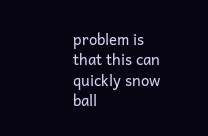problem is that this can quickly snow ball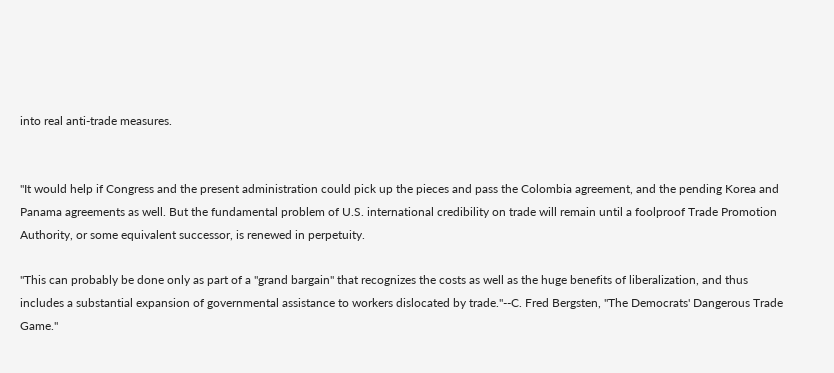into real anti-trade measures.


"It would help if Congress and the present administration could pick up the pieces and pass the Colombia agreement, and the pending Korea and Panama agreements as well. But the fundamental problem of U.S. international credibility on trade will remain until a foolproof Trade Promotion Authority, or some equivalent successor, is renewed in perpetuity.

"This can probably be done only as part of a "grand bargain" that recognizes the costs as well as the huge benefits of liberalization, and thus includes a substantial expansion of governmental assistance to workers dislocated by trade."--C. Fred Bergsten, "The Democrats' Dangerous Trade Game."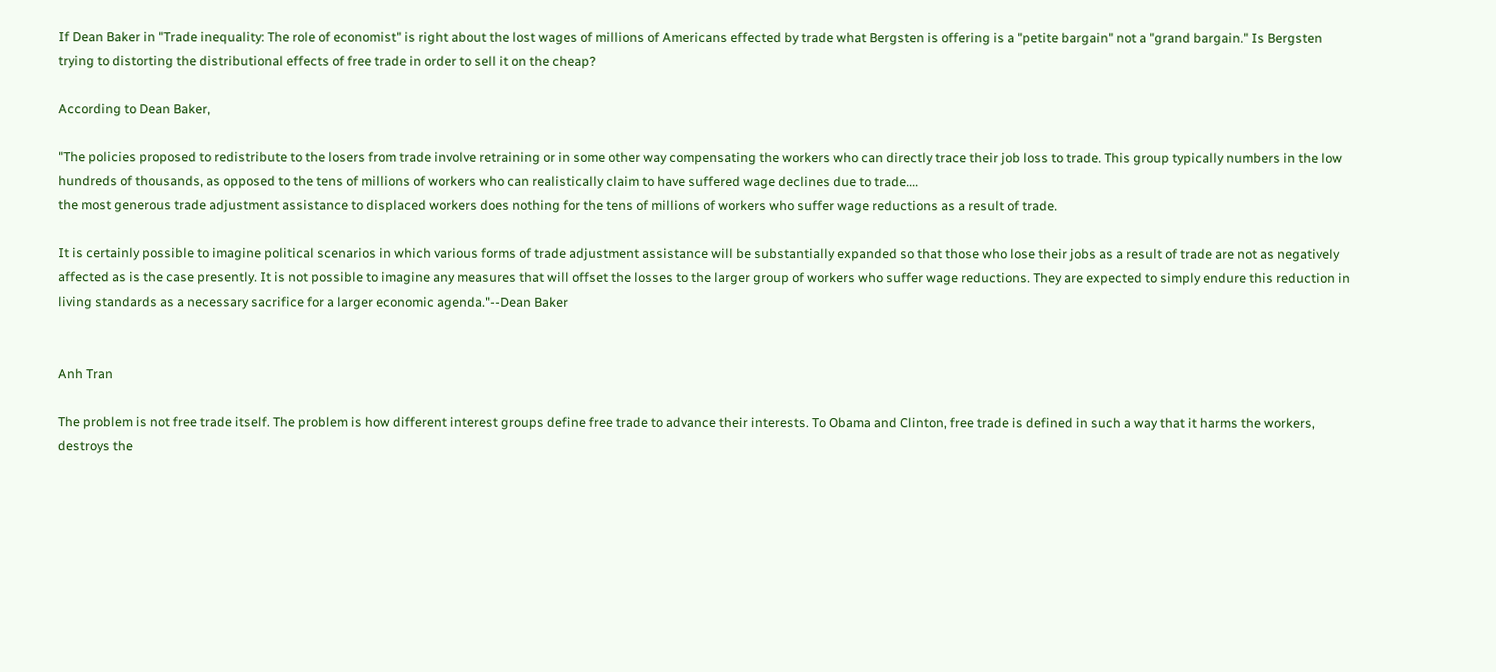If Dean Baker in "Trade inequality: The role of economist" is right about the lost wages of millions of Americans effected by trade what Bergsten is offering is a "petite bargain" not a "grand bargain." Is Bergsten trying to distorting the distributional effects of free trade in order to sell it on the cheap?

According to Dean Baker,

"The policies proposed to redistribute to the losers from trade involve retraining or in some other way compensating the workers who can directly trace their job loss to trade. This group typically numbers in the low hundreds of thousands, as opposed to the tens of millions of workers who can realistically claim to have suffered wage declines due to trade....
the most generous trade adjustment assistance to displaced workers does nothing for the tens of millions of workers who suffer wage reductions as a result of trade.

It is certainly possible to imagine political scenarios in which various forms of trade adjustment assistance will be substantially expanded so that those who lose their jobs as a result of trade are not as negatively affected as is the case presently. It is not possible to imagine any measures that will offset the losses to the larger group of workers who suffer wage reductions. They are expected to simply endure this reduction in living standards as a necessary sacrifice for a larger economic agenda."--Dean Baker


Anh Tran

The problem is not free trade itself. The problem is how different interest groups define free trade to advance their interests. To Obama and Clinton, free trade is defined in such a way that it harms the workers, destroys the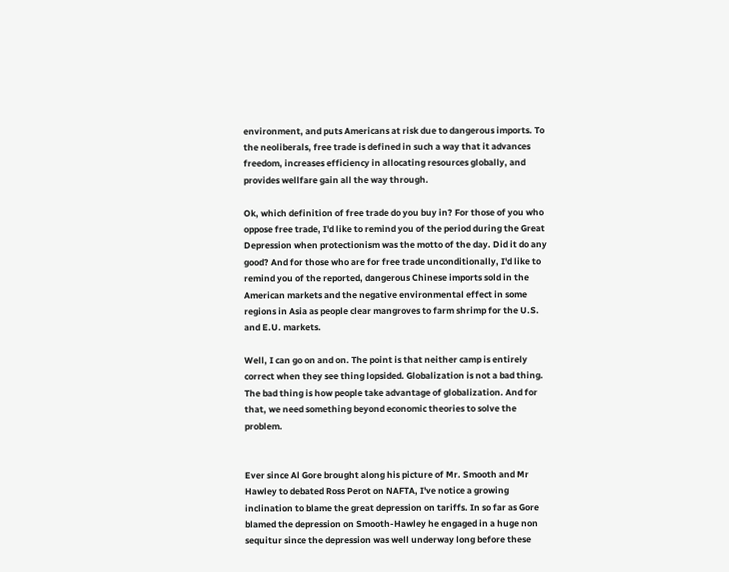environment, and puts Americans at risk due to dangerous imports. To the neoliberals, free trade is defined in such a way that it advances freedom, increases efficiency in allocating resources globally, and provides wellfare gain all the way through.

Ok, which definition of free trade do you buy in? For those of you who oppose free trade, I'd like to remind you of the period during the Great Depression when protectionism was the motto of the day. Did it do any good? And for those who are for free trade unconditionally, I'd like to remind you of the reported, dangerous Chinese imports sold in the American markets and the negative environmental effect in some regions in Asia as people clear mangroves to farm shrimp for the U.S. and E.U. markets.

Well, I can go on and on. The point is that neither camp is entirely correct when they see thing lopsided. Globalization is not a bad thing. The bad thing is how people take advantage of globalization. And for that, we need something beyond economic theories to solve the problem.


Ever since Al Gore brought along his picture of Mr. Smooth and Mr Hawley to debated Ross Perot on NAFTA, I've notice a growing inclination to blame the great depression on tariffs. In so far as Gore blamed the depression on Smooth-Hawley he engaged in a huge non sequitur since the depression was well underway long before these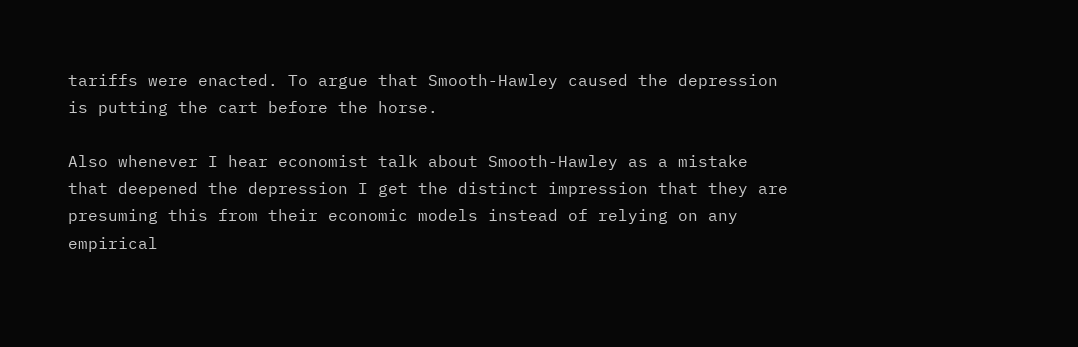tariffs were enacted. To argue that Smooth-Hawley caused the depression is putting the cart before the horse.

Also whenever I hear economist talk about Smooth-Hawley as a mistake that deepened the depression I get the distinct impression that they are presuming this from their economic models instead of relying on any empirical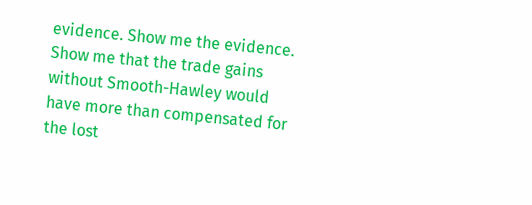evidence. Show me the evidence. Show me that the trade gains without Smooth-Hawley would have more than compensated for the lost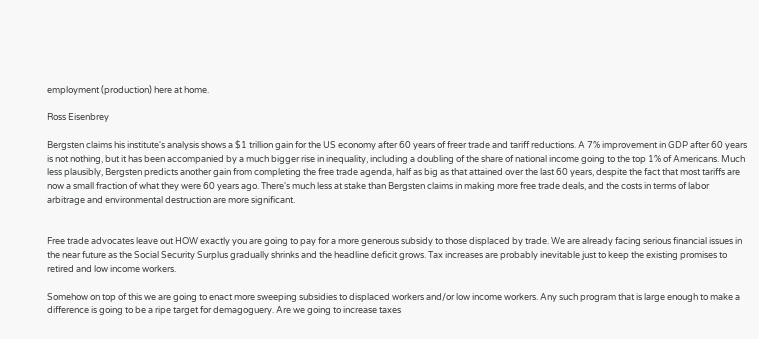employment (production) here at home.

Ross Eisenbrey

Bergsten claims his institute's analysis shows a $1 trillion gain for the US economy after 60 years of freer trade and tariff reductions. A 7% improvement in GDP after 60 years is not nothing, but it has been accompanied by a much bigger rise in inequality, including a doubling of the share of national income going to the top 1% of Americans. Much less plausibly, Bergsten predicts another gain from completing the free trade agenda, half as big as that attained over the last 60 years, despite the fact that most tariffs are now a small fraction of what they were 60 years ago. There's much less at stake than Bergsten claims in making more free trade deals, and the costs in terms of labor arbitrage and environmental destruction are more significant.


Free trade advocates leave out HOW exactly you are going to pay for a more generous subsidy to those displaced by trade. We are already facing serious financial issues in the near future as the Social Security Surplus gradually shrinks and the headline deficit grows. Tax increases are probably inevitable just to keep the existing promises to retired and low income workers.

Somehow on top of this we are going to enact more sweeping subsidies to displaced workers and/or low income workers. Any such program that is large enough to make a difference is going to be a ripe target for demagoguery. Are we going to increase taxes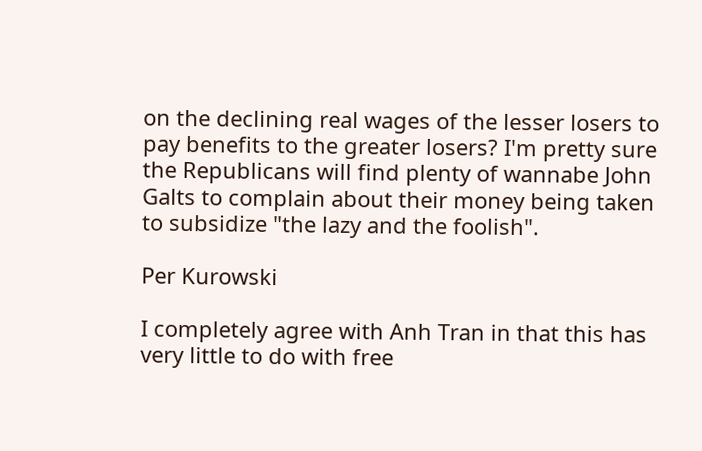on the declining real wages of the lesser losers to pay benefits to the greater losers? I'm pretty sure the Republicans will find plenty of wannabe John Galts to complain about their money being taken to subsidize "the lazy and the foolish".

Per Kurowski

I completely agree with Anh Tran in that this has very little to do with free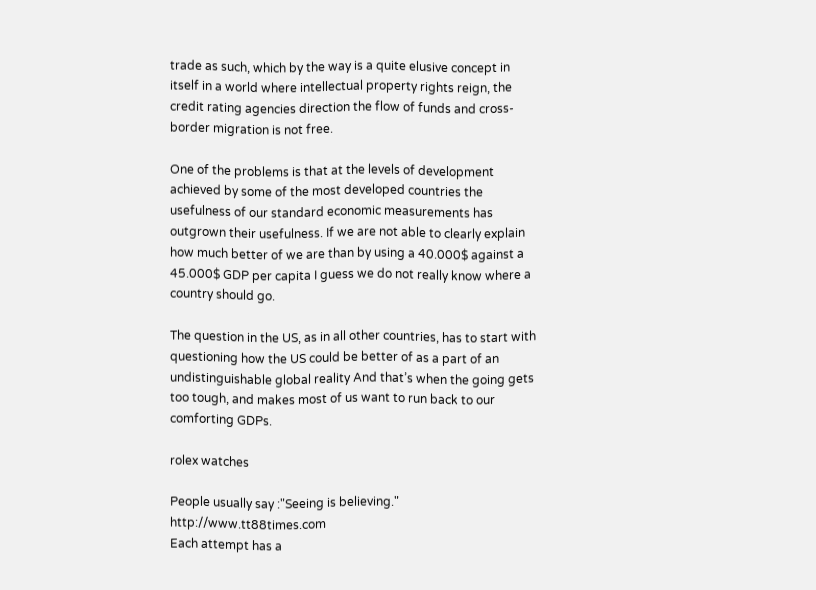trade as such, which by the way is a quite elusive concept in itself in a world where intellectual property rights reign, the credit rating agencies direction the flow of funds and cross-border migration is not free.

One of the problems is that at the levels of development achieved by some of the most developed countries the usefulness of our standard economic measurements has outgrown their usefulness. If we are not able to clearly explain how much better of we are than by using a 40.000$ against a 45.000$ GDP per capita I guess we do not really know where a country should go.

The question in the US, as in all other countries, has to start with questioning how the US could be better of as a part of an undistinguishable global reality And that’s when the going gets too tough, and makes most of us want to run back to our comforting GDPs.

rolex watches

People usually say :"Seeing is believing." http://www.tt88times.com
Each attempt has a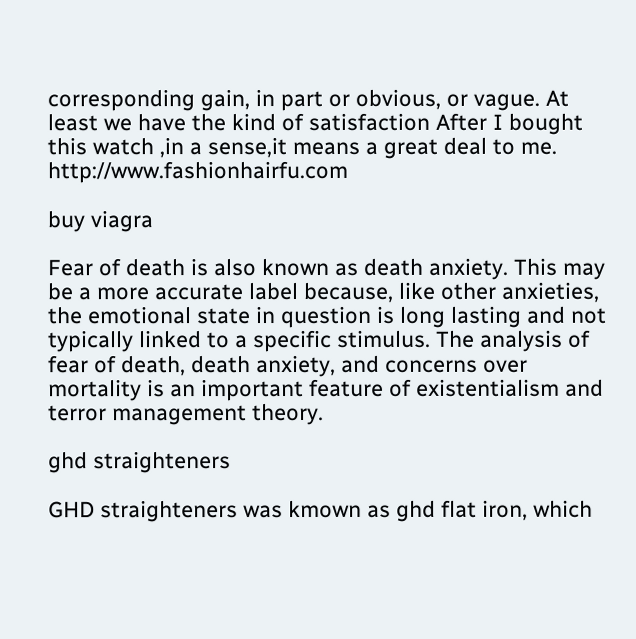corresponding gain, in part or obvious, or vague. At least we have the kind of satisfaction After I bought this watch ,in a sense,it means a great deal to me. http://www.fashionhairfu.com

buy viagra

Fear of death is also known as death anxiety. This may be a more accurate label because, like other anxieties, the emotional state in question is long lasting and not typically linked to a specific stimulus. The analysis of fear of death, death anxiety, and concerns over mortality is an important feature of existentialism and terror management theory.

ghd straighteners

GHD straighteners was kmown as ghd flat iron, which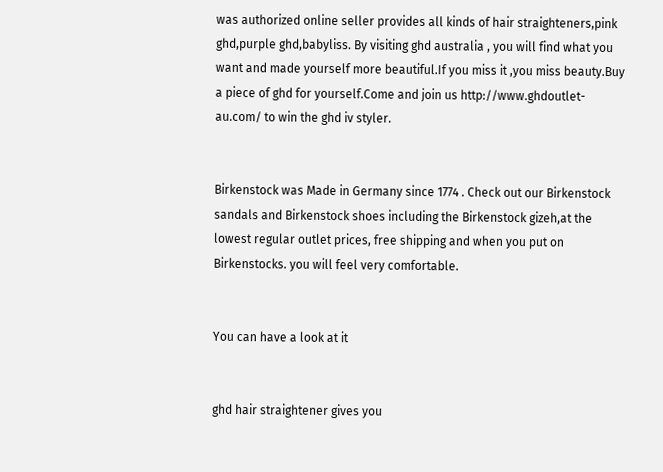was authorized online seller provides all kinds of hair straighteners,pink ghd,purple ghd,babyliss. By visiting ghd australia , you will find what you want and made yourself more beautiful.If you miss it ,you miss beauty.Buy a piece of ghd for yourself.Come and join us http://www.ghdoutlet-au.com/ to win the ghd iv styler.


Birkenstock was Made in Germany since 1774 . Check out our Birkenstock sandals and Birkenstock shoes including the Birkenstock gizeh,at the lowest regular outlet prices, free shipping and when you put on Birkenstocks. you will feel very comfortable.


You can have a look at it


ghd hair straightener gives you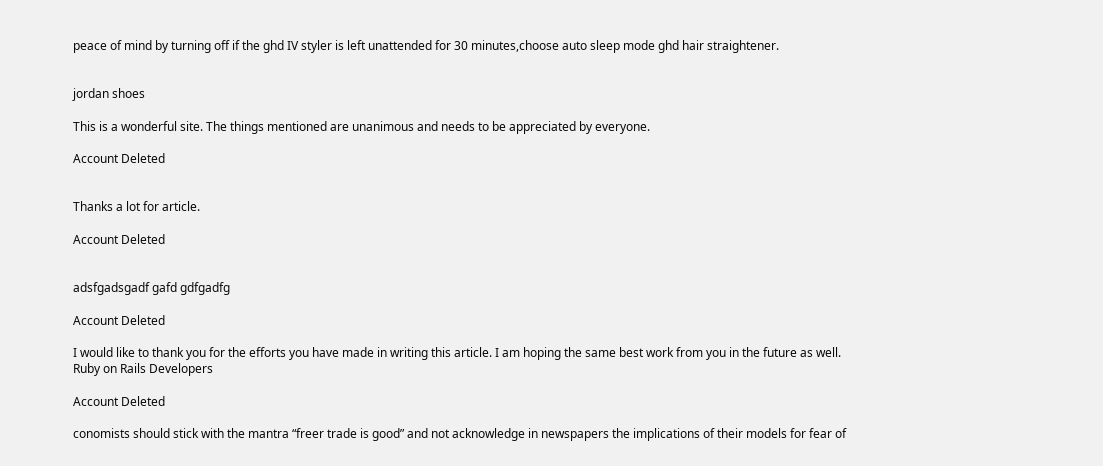peace of mind by turning off if the ghd IV styler is left unattended for 30 minutes,choose auto sleep mode ghd hair straightener.


jordan shoes

This is a wonderful site. The things mentioned are unanimous and needs to be appreciated by everyone.

Account Deleted


Thanks a lot for article.

Account Deleted


adsfgadsgadf gafd gdfgadfg

Account Deleted

I would like to thank you for the efforts you have made in writing this article. I am hoping the same best work from you in the future as well.
Ruby on Rails Developers

Account Deleted

conomists should stick with the mantra “freer trade is good” and not acknowledge in newspapers the implications of their models for fear of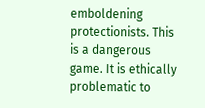emboldening protectionists. This is a dangerous game. It is ethically problematic to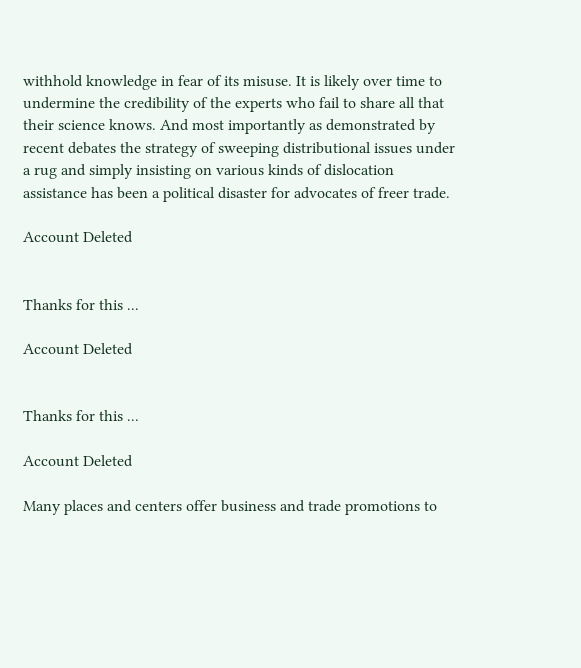withhold knowledge in fear of its misuse. It is likely over time to undermine the credibility of the experts who fail to share all that their science knows. And most importantly as demonstrated by recent debates the strategy of sweeping distributional issues under a rug and simply insisting on various kinds of dislocation assistance has been a political disaster for advocates of freer trade.

Account Deleted


Thanks for this ...

Account Deleted


Thanks for this ...

Account Deleted

Many places and centers offer business and trade promotions to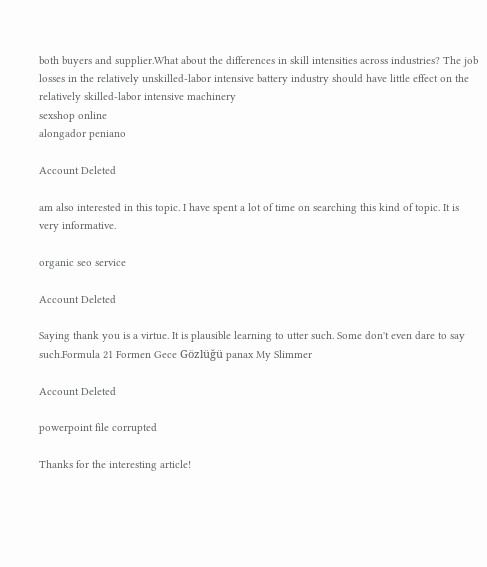both buyers and supplier.What about the differences in skill intensities across industries? The job losses in the relatively unskilled-labor intensive battery industry should have little effect on the relatively skilled-labor intensive machinery
sexshop online
alongador peniano

Account Deleted

am also interested in this topic. I have spent a lot of time on searching this kind of topic. It is very informative.

organic seo service

Account Deleted

Saying thank you is a virtue. It is plausible learning to utter such. Some don't even dare to say such.Formula 21 Formen Gece Gözlüğü panax My Slimmer

Account Deleted

powerpoint file corrupted

Thanks for the interesting article!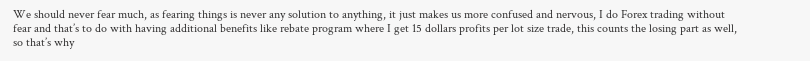We should never fear much, as fearing things is never any solution to anything, it just makes us more confused and nervous, I do Forex trading without fear and that’s to do with having additional benefits like rebate program where I get 15 dollars profits per lot size trade, this counts the losing part as well, so that’s why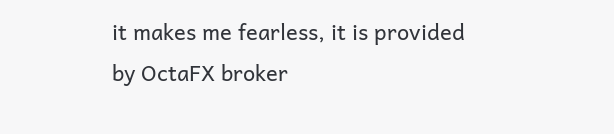it makes me fearless, it is provided by OctaFX broker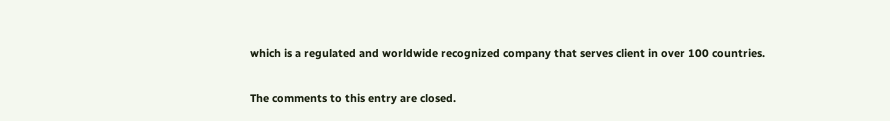which is a regulated and worldwide recognized company that serves client in over 100 countries.

The comments to this entry are closed.